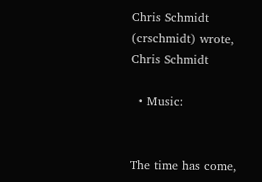Chris Schmidt (crschmidt) wrote,
Chris Schmidt

  • Music:


The time has come,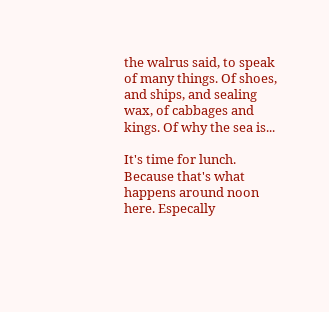the walrus said, to speak of many things. Of shoes, and ships, and sealing wax, of cabbages and kings. Of why the sea is...

It's time for lunch. Because that's what happens around noon here. Especally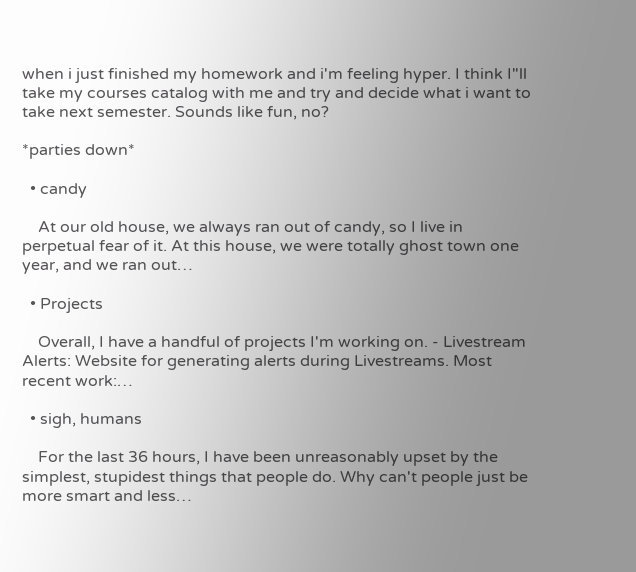when i just finished my homework and i'm feeling hyper. I think I"ll take my courses catalog with me and try and decide what i want to take next semester. Sounds like fun, no?

*parties down*

  • candy

    At our old house, we always ran out of candy, so I live in perpetual fear of it. At this house, we were totally ghost town one year, and we ran out…

  • Projects

    Overall, I have a handful of projects I'm working on. - Livestream Alerts: Website for generating alerts during Livestreams. Most recent work:…

  • sigh, humans

    For the last 36 hours, I have been unreasonably upset by the simplest, stupidest things that people do. Why can't people just be more smart and less…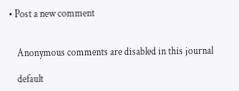• Post a new comment


    Anonymous comments are disabled in this journal

    default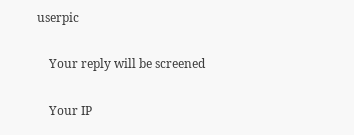userpic

    Your reply will be screened

    Your IP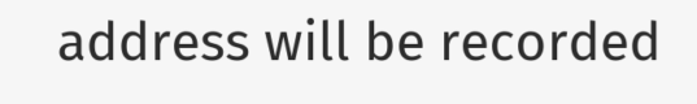address will be recorded